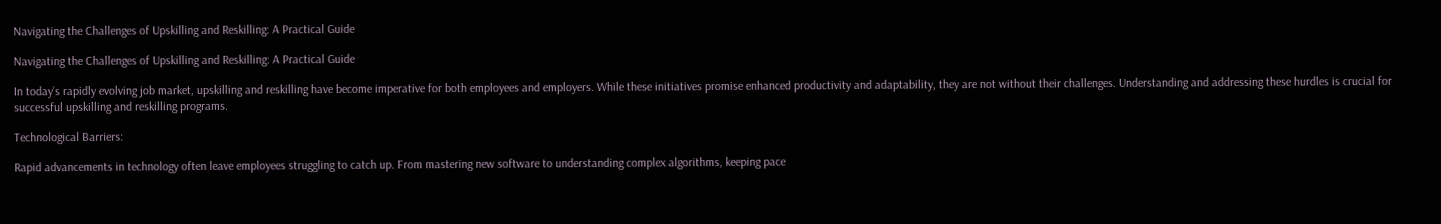Navigating the Challenges of Upskilling and Reskilling: A Practical Guide

Navigating the Challenges of Upskilling and Reskilling: A Practical Guide

In today’s rapidly evolving job market, upskilling and reskilling have become imperative for both employees and employers. While these initiatives promise enhanced productivity and adaptability, they are not without their challenges. Understanding and addressing these hurdles is crucial for successful upskilling and reskilling programs.

Technological Barriers:

Rapid advancements in technology often leave employees struggling to catch up. From mastering new software to understanding complex algorithms, keeping pace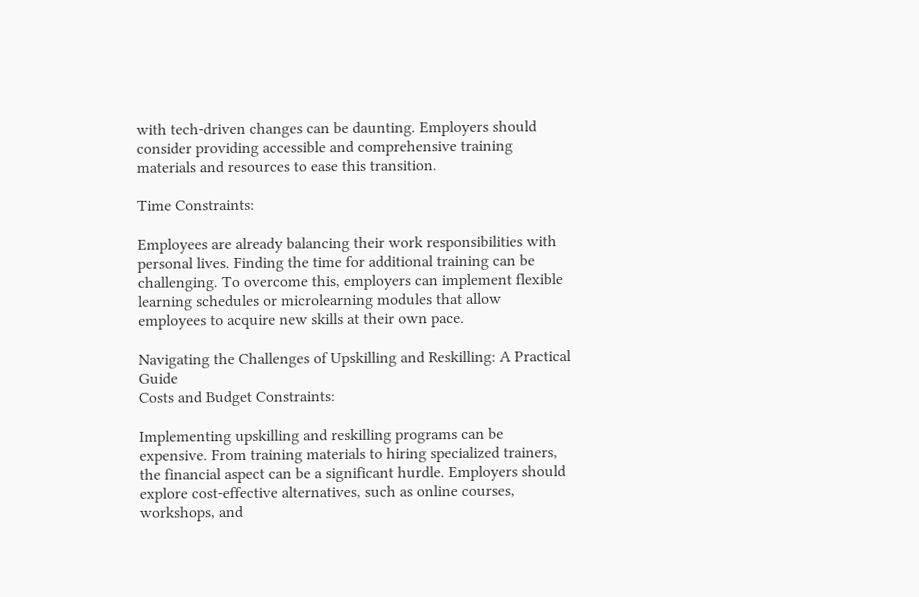with tech-driven changes can be daunting. Employers should consider providing accessible and comprehensive training materials and resources to ease this transition.

Time Constraints:

Employees are already balancing their work responsibilities with personal lives. Finding the time for additional training can be challenging. To overcome this, employers can implement flexible learning schedules or microlearning modules that allow employees to acquire new skills at their own pace.

Navigating the Challenges of Upskilling and Reskilling: A Practical Guide
Costs and Budget Constraints:

Implementing upskilling and reskilling programs can be expensive. From training materials to hiring specialized trainers, the financial aspect can be a significant hurdle. Employers should explore cost-effective alternatives, such as online courses, workshops, and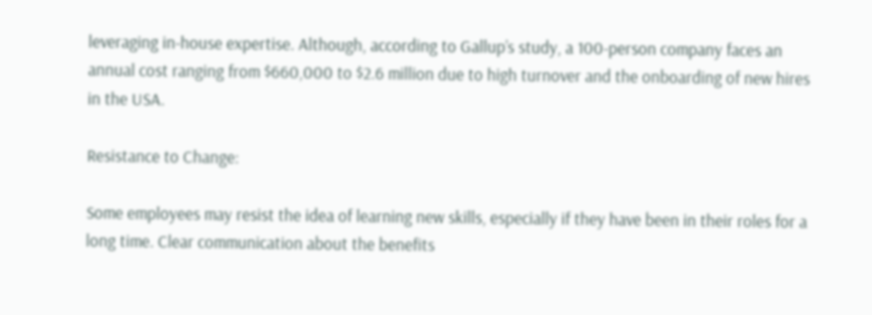leveraging in-house expertise. Although, according to Gallup’s study, a 100-person company faces an annual cost ranging from $660,000 to $2.6 million due to high turnover and the onboarding of new hires in the USA.

Resistance to Change:

Some employees may resist the idea of learning new skills, especially if they have been in their roles for a long time. Clear communication about the benefits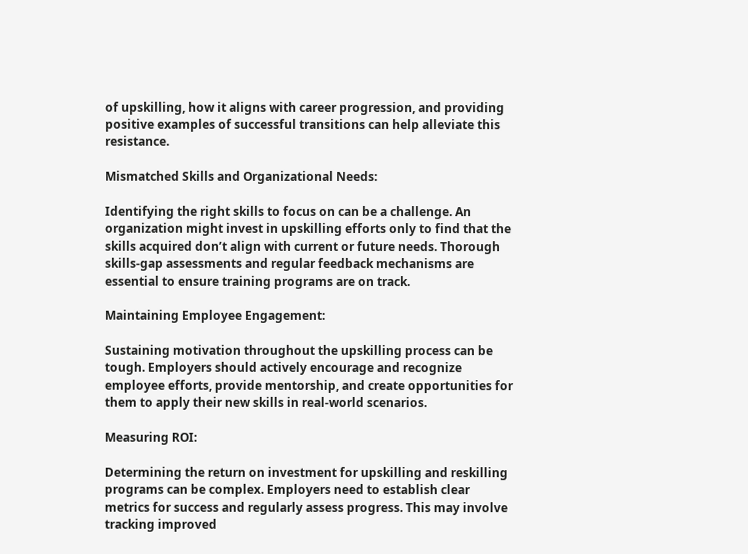of upskilling, how it aligns with career progression, and providing positive examples of successful transitions can help alleviate this resistance.

Mismatched Skills and Organizational Needs:

Identifying the right skills to focus on can be a challenge. An organization might invest in upskilling efforts only to find that the skills acquired don’t align with current or future needs. Thorough skills-gap assessments and regular feedback mechanisms are essential to ensure training programs are on track.

Maintaining Employee Engagement:

Sustaining motivation throughout the upskilling process can be tough. Employers should actively encourage and recognize employee efforts, provide mentorship, and create opportunities for them to apply their new skills in real-world scenarios.

Measuring ROI:

Determining the return on investment for upskilling and reskilling programs can be complex. Employers need to establish clear metrics for success and regularly assess progress. This may involve tracking improved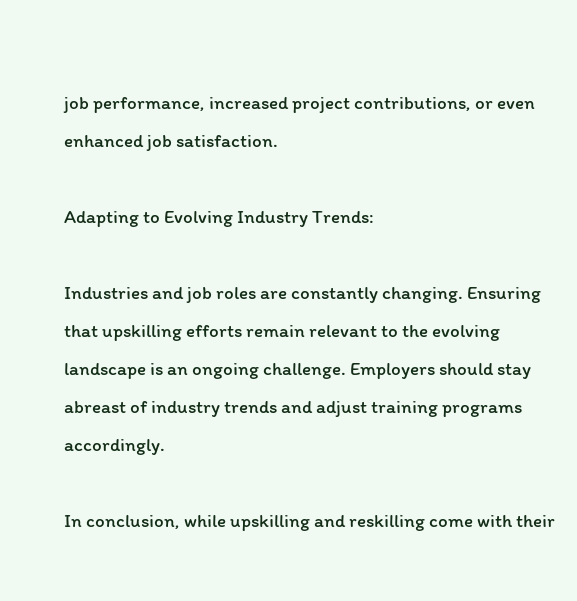job performance, increased project contributions, or even enhanced job satisfaction.

Adapting to Evolving Industry Trends:

Industries and job roles are constantly changing. Ensuring that upskilling efforts remain relevant to the evolving landscape is an ongoing challenge. Employers should stay abreast of industry trends and adjust training programs accordingly.

In conclusion, while upskilling and reskilling come with their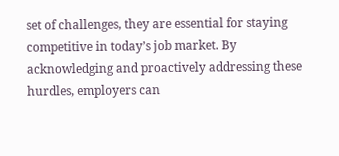set of challenges, they are essential for staying competitive in today’s job market. By acknowledging and proactively addressing these hurdles, employers can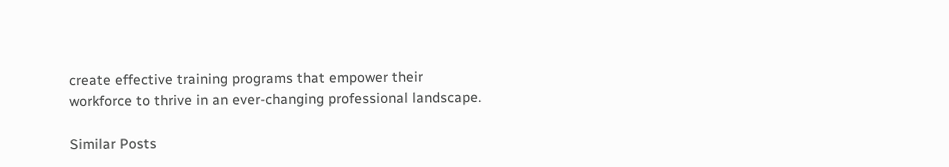create effective training programs that empower their workforce to thrive in an ever-changing professional landscape.

Similar Posts